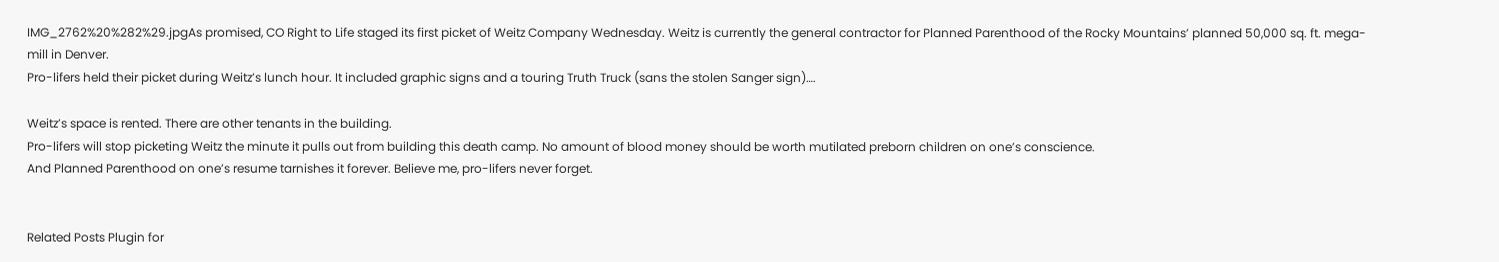IMG_2762%20%282%29.jpgAs promised, CO Right to Life staged its first picket of Weitz Company Wednesday. Weitz is currently the general contractor for Planned Parenthood of the Rocky Mountains’ planned 50,000 sq. ft. mega-mill in Denver.
Pro-lifers held their picket during Weitz’s lunch hour. It included graphic signs and a touring Truth Truck (sans the stolen Sanger sign)….

Weitz’s space is rented. There are other tenants in the building.
Pro-lifers will stop picketing Weitz the minute it pulls out from building this death camp. No amount of blood money should be worth mutilated preborn children on one’s conscience.
And Planned Parenthood on one’s resume tarnishes it forever. Believe me, pro-lifers never forget.


Related Posts Plugin for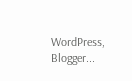WordPress, Blogger...